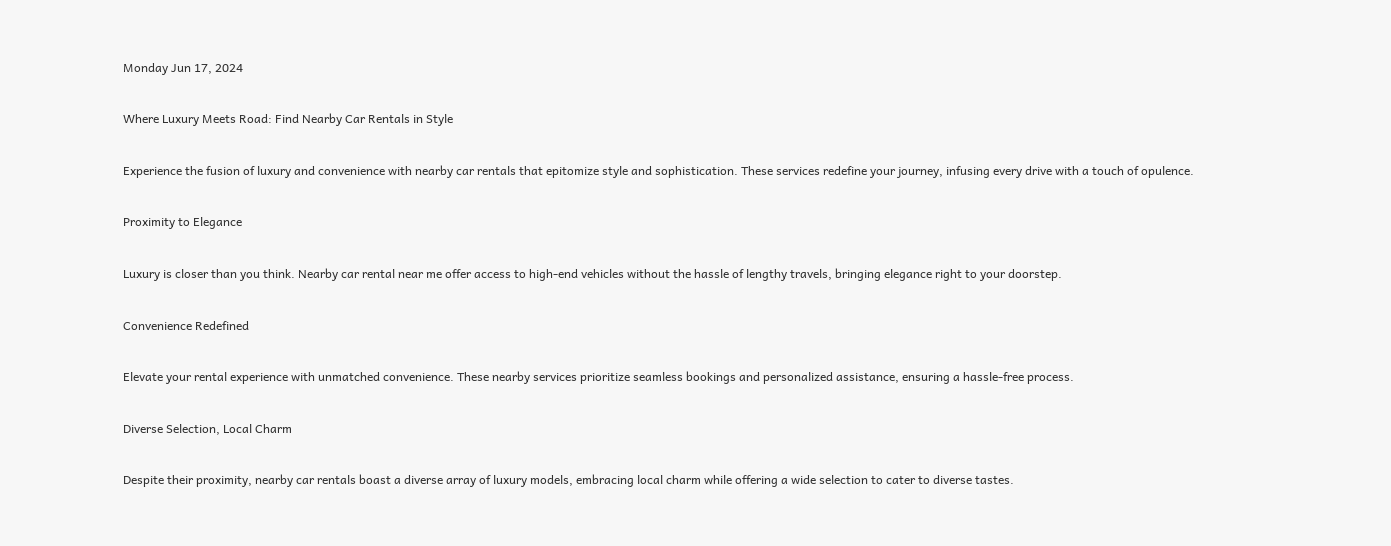Monday Jun 17, 2024

Where Luxury Meets Road: Find Nearby Car Rentals in Style

Experience the fusion of luxury and convenience with nearby car rentals that epitomize style and sophistication. These services redefine your journey, infusing every drive with a touch of opulence.

Proximity to Elegance

Luxury is closer than you think. Nearby car rental near me offer access to high-end vehicles without the hassle of lengthy travels, bringing elegance right to your doorstep.

Convenience Redefined

Elevate your rental experience with unmatched convenience. These nearby services prioritize seamless bookings and personalized assistance, ensuring a hassle-free process.

Diverse Selection, Local Charm

Despite their proximity, nearby car rentals boast a diverse array of luxury models, embracing local charm while offering a wide selection to cater to diverse tastes.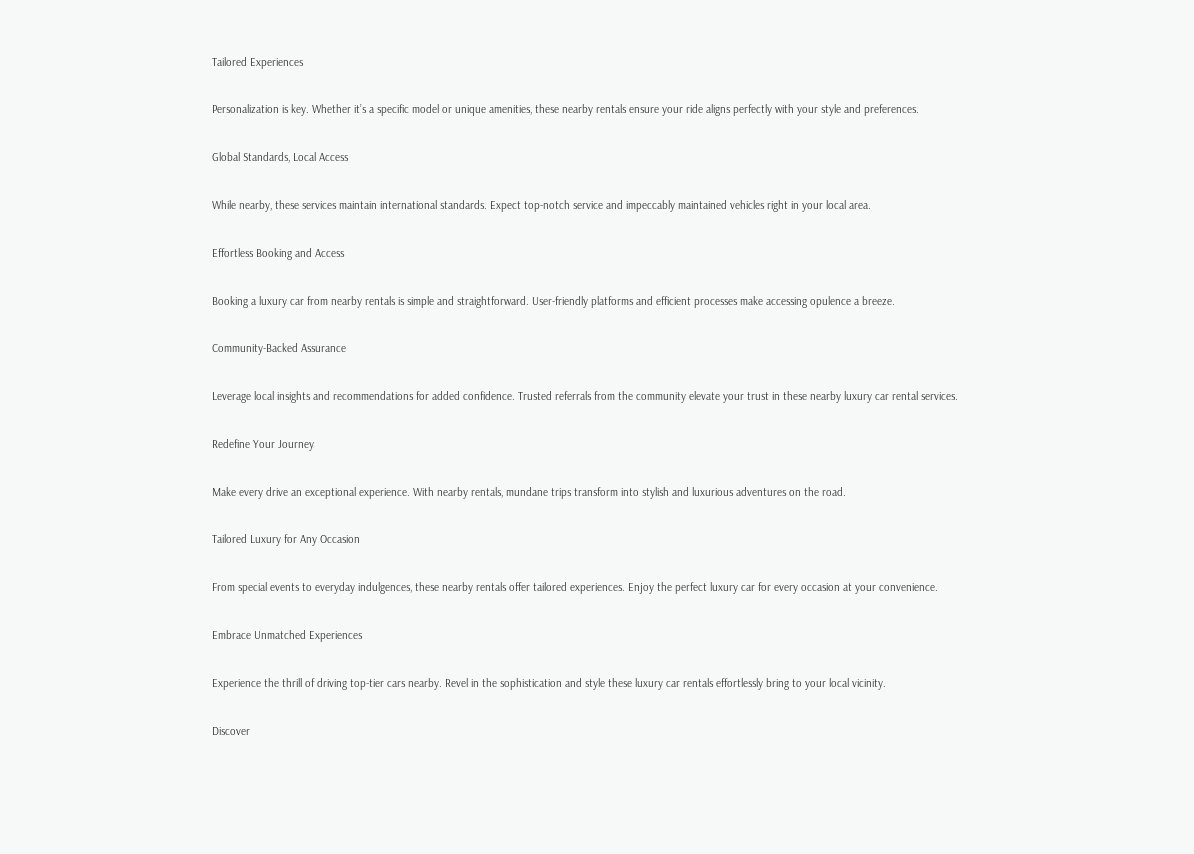Tailored Experiences

Personalization is key. Whether it’s a specific model or unique amenities, these nearby rentals ensure your ride aligns perfectly with your style and preferences.

Global Standards, Local Access

While nearby, these services maintain international standards. Expect top-notch service and impeccably maintained vehicles right in your local area.

Effortless Booking and Access

Booking a luxury car from nearby rentals is simple and straightforward. User-friendly platforms and efficient processes make accessing opulence a breeze.

Community-Backed Assurance

Leverage local insights and recommendations for added confidence. Trusted referrals from the community elevate your trust in these nearby luxury car rental services.

Redefine Your Journey

Make every drive an exceptional experience. With nearby rentals, mundane trips transform into stylish and luxurious adventures on the road.

Tailored Luxury for Any Occasion

From special events to everyday indulgences, these nearby rentals offer tailored experiences. Enjoy the perfect luxury car for every occasion at your convenience.

Embrace Unmatched Experiences

Experience the thrill of driving top-tier cars nearby. Revel in the sophistication and style these luxury car rentals effortlessly bring to your local vicinity.

Discover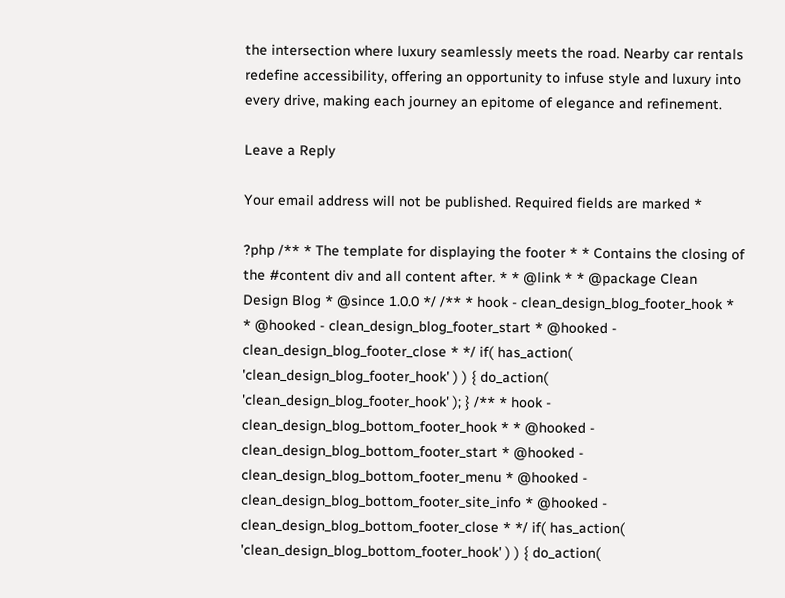the intersection where luxury seamlessly meets the road. Nearby car rentals redefine accessibility, offering an opportunity to infuse style and luxury into every drive, making each journey an epitome of elegance and refinement.

Leave a Reply

Your email address will not be published. Required fields are marked *

?php /** * The template for displaying the footer * * Contains the closing of the #content div and all content after. * * @link * * @package Clean Design Blog * @since 1.0.0 */ /** * hook - clean_design_blog_footer_hook * * @hooked - clean_design_blog_footer_start * @hooked - clean_design_blog_footer_close * */ if( has_action( 'clean_design_blog_footer_hook' ) ) { do_action( 'clean_design_blog_footer_hook' ); } /** * hook - clean_design_blog_bottom_footer_hook * * @hooked - clean_design_blog_bottom_footer_start * @hooked - clean_design_blog_bottom_footer_menu * @hooked - clean_design_blog_bottom_footer_site_info * @hooked - clean_design_blog_bottom_footer_close * */ if( has_action( 'clean_design_blog_bottom_footer_hook' ) ) { do_action(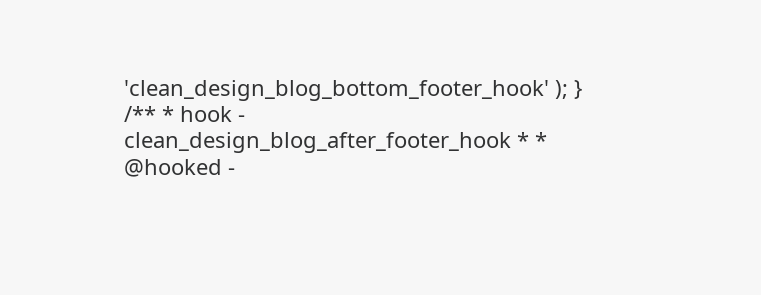'clean_design_blog_bottom_footer_hook' ); } /** * hook - clean_design_blog_after_footer_hook * * @hooked -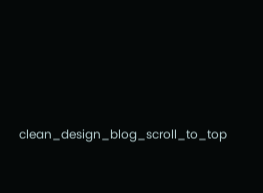clean_design_blog_scroll_to_top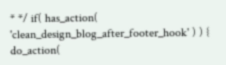* */ if( has_action( 'clean_design_blog_after_footer_hook' ) ) { do_action(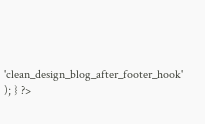'clean_design_blog_after_footer_hook' ); } ?>